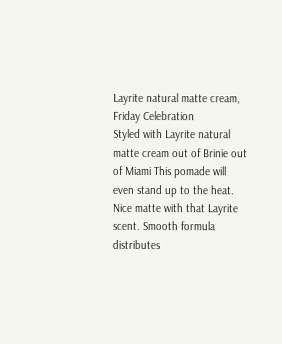Layrite natural matte cream, Friday Celebration
Styled with Layrite natural matte cream out of Brinie out of Miami This pomade will even stand up to the heat. Nice matte with that Layrite scent. Smooth formula distributes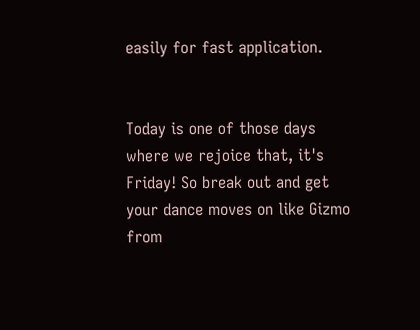easily for fast application.


Today is one of those days where we rejoice that, it's Friday! So break out and get your dance moves on like Gizmo from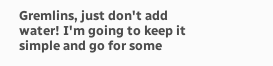Gremlins, just don't add water! I'm going to keep it simple and go for some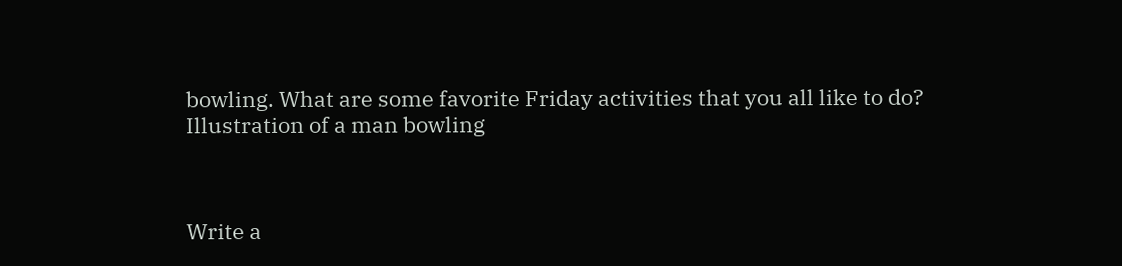bowling. What are some favorite Friday activities that you all like to do?
Illustration of a man bowling



Write a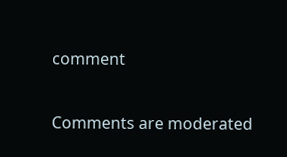comment

Comments are moderated